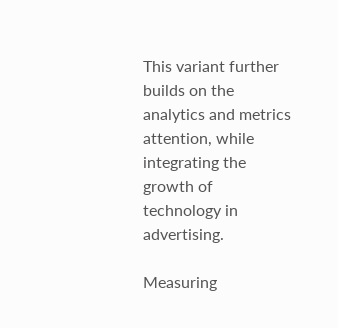This variant further builds on the analytics and metrics attention, while integrating the growth of technology in advertising.

Measuring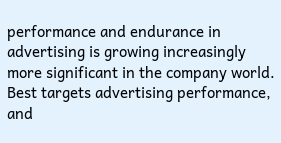performance and endurance in advertising is growing increasingly more significant in the company world. Best targets advertising performance, and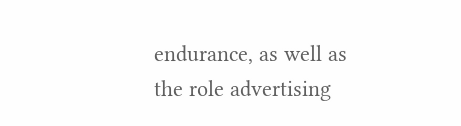endurance, as well as the role advertising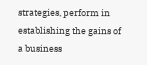strategies, perform in establishing the gains of a business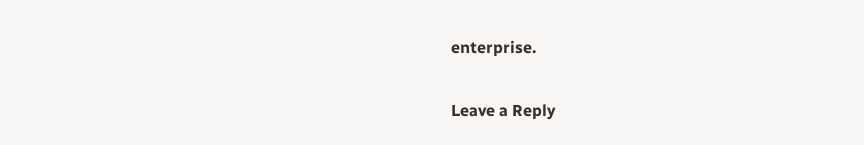enterprise.

Leave a Reply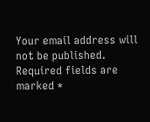Your email address will not be published. Required fields are marked *